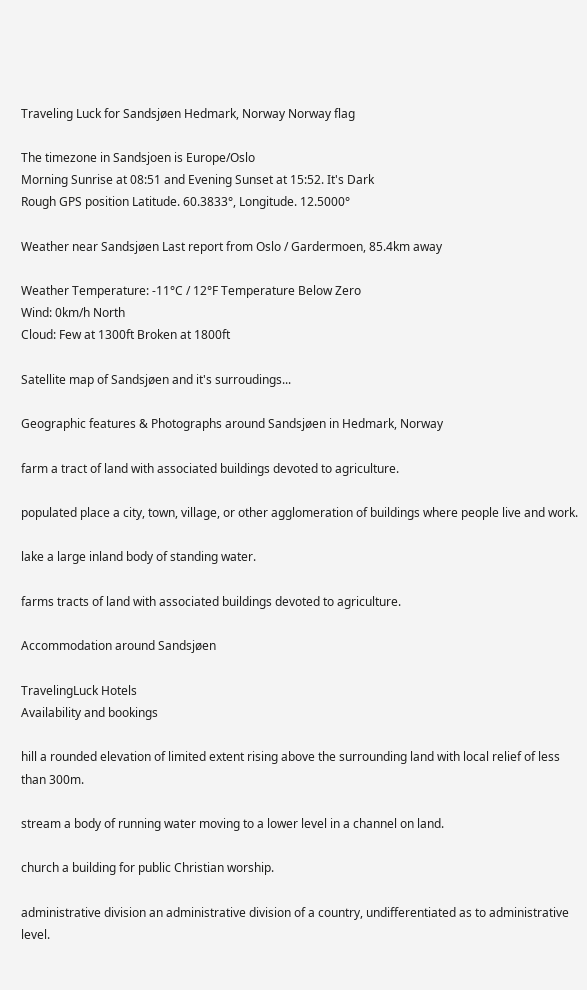Traveling Luck for Sandsjøen Hedmark, Norway Norway flag

The timezone in Sandsjoen is Europe/Oslo
Morning Sunrise at 08:51 and Evening Sunset at 15:52. It's Dark
Rough GPS position Latitude. 60.3833°, Longitude. 12.5000°

Weather near Sandsjøen Last report from Oslo / Gardermoen, 85.4km away

Weather Temperature: -11°C / 12°F Temperature Below Zero
Wind: 0km/h North
Cloud: Few at 1300ft Broken at 1800ft

Satellite map of Sandsjøen and it's surroudings...

Geographic features & Photographs around Sandsjøen in Hedmark, Norway

farm a tract of land with associated buildings devoted to agriculture.

populated place a city, town, village, or other agglomeration of buildings where people live and work.

lake a large inland body of standing water.

farms tracts of land with associated buildings devoted to agriculture.

Accommodation around Sandsjøen

TravelingLuck Hotels
Availability and bookings

hill a rounded elevation of limited extent rising above the surrounding land with local relief of less than 300m.

stream a body of running water moving to a lower level in a channel on land.

church a building for public Christian worship.

administrative division an administrative division of a country, undifferentiated as to administrative level.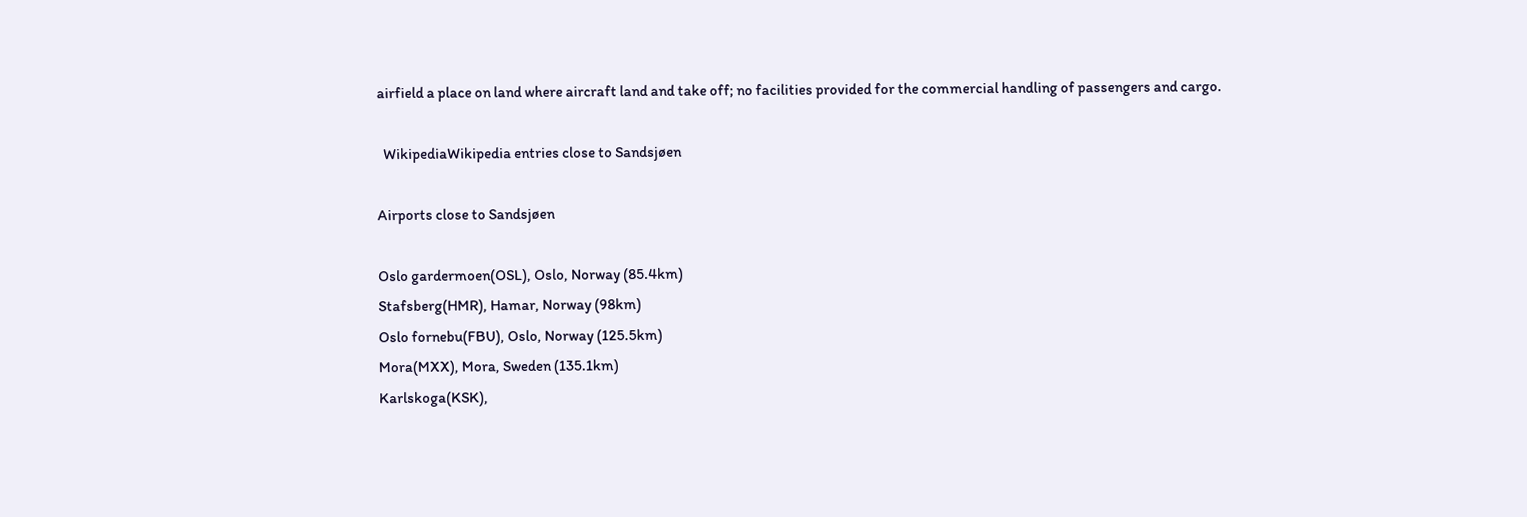airfield a place on land where aircraft land and take off; no facilities provided for the commercial handling of passengers and cargo.

  WikipediaWikipedia entries close to Sandsjøen

Airports close to Sandsjøen

Oslo gardermoen(OSL), Oslo, Norway (85.4km)
Stafsberg(HMR), Hamar, Norway (98km)
Oslo fornebu(FBU), Oslo, Norway (125.5km)
Mora(MXX), Mora, Sweden (135.1km)
Karlskoga(KSK),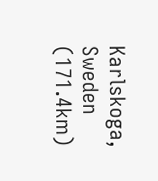Karlskoga, Sweden (171.4km)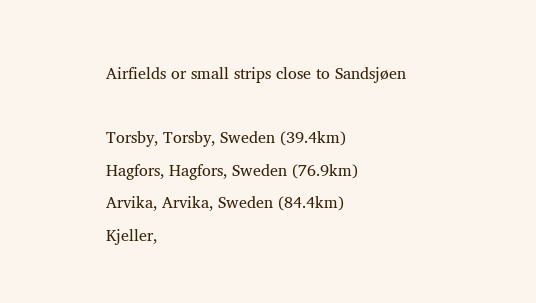Airfields or small strips close to Sandsjøen

Torsby, Torsby, Sweden (39.4km)
Hagfors, Hagfors, Sweden (76.9km)
Arvika, Arvika, Sweden (84.4km)
Kjeller,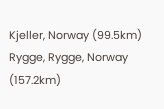Kjeller, Norway (99.5km)
Rygge, Rygge, Norway (157.2km)